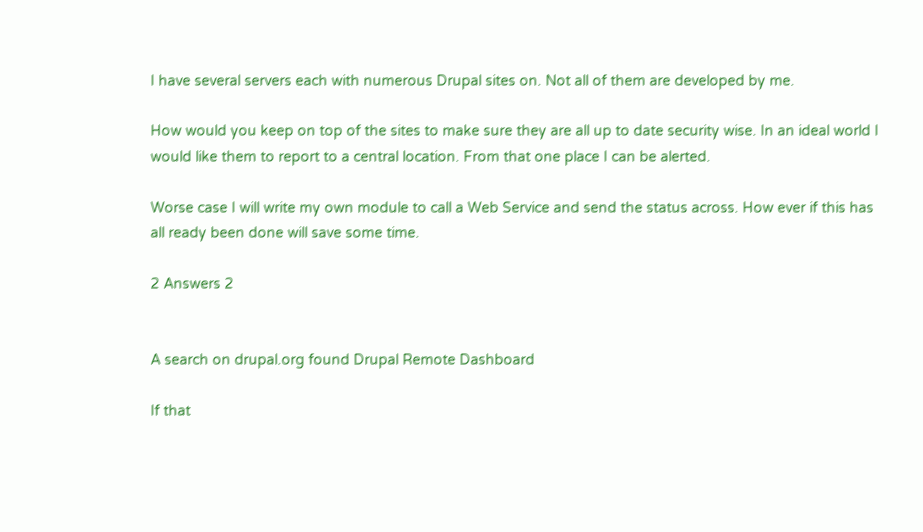I have several servers each with numerous Drupal sites on. Not all of them are developed by me.

How would you keep on top of the sites to make sure they are all up to date security wise. In an ideal world I would like them to report to a central location. From that one place I can be alerted.

Worse case I will write my own module to call a Web Service and send the status across. How ever if this has all ready been done will save some time.

2 Answers 2


A search on drupal.org found Drupal Remote Dashboard

If that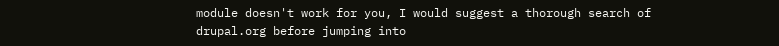module doesn't work for you, I would suggest a thorough search of drupal.org before jumping into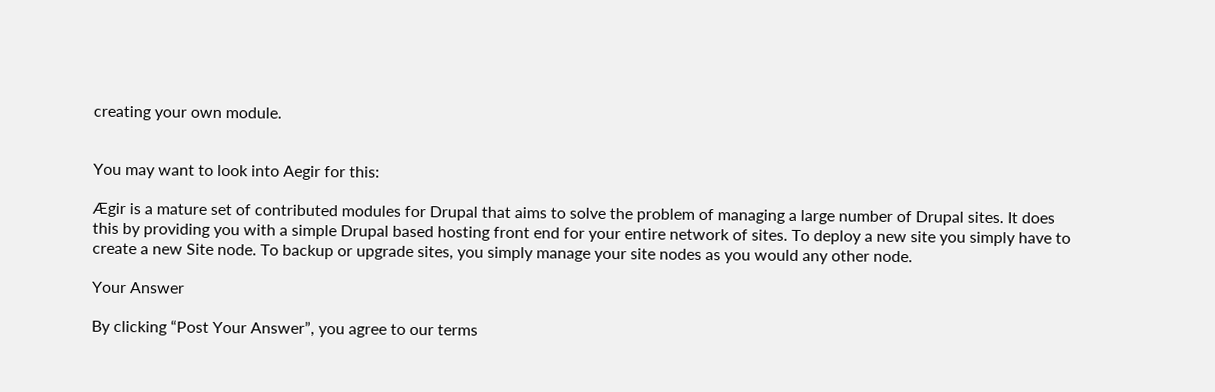creating your own module.


You may want to look into Aegir for this:

Ægir is a mature set of contributed modules for Drupal that aims to solve the problem of managing a large number of Drupal sites. It does this by providing you with a simple Drupal based hosting front end for your entire network of sites. To deploy a new site you simply have to create a new Site node. To backup or upgrade sites, you simply manage your site nodes as you would any other node.

Your Answer

By clicking “Post Your Answer”, you agree to our terms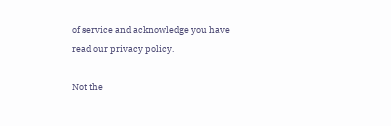of service and acknowledge you have read our privacy policy.

Not the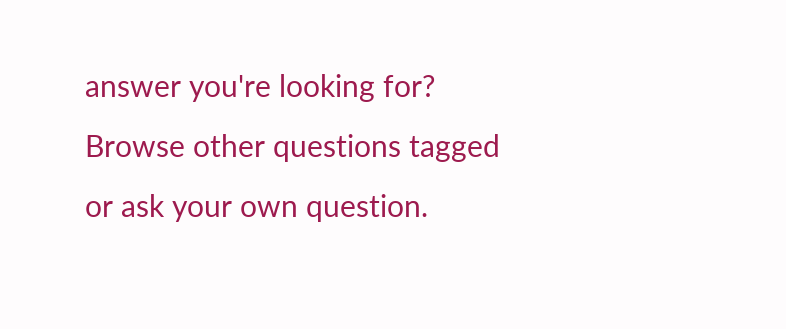answer you're looking for? Browse other questions tagged or ask your own question.